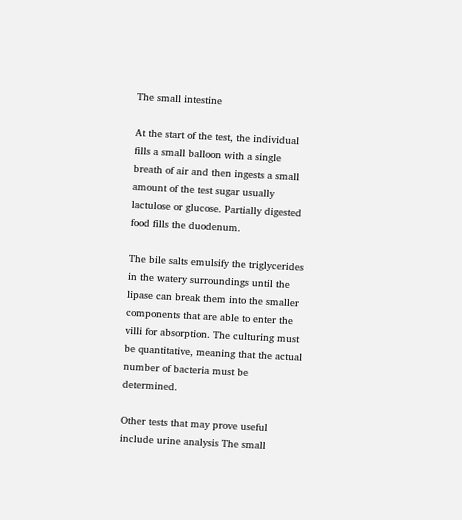The small intestine

At the start of the test, the individual fills a small balloon with a single breath of air and then ingests a small amount of the test sugar usually lactulose or glucose. Partially digested food fills the duodenum.

The bile salts emulsify the triglycerides in the watery surroundings until the lipase can break them into the smaller components that are able to enter the villi for absorption. The culturing must be quantitative, meaning that the actual number of bacteria must be determined.

Other tests that may prove useful include urine analysis The small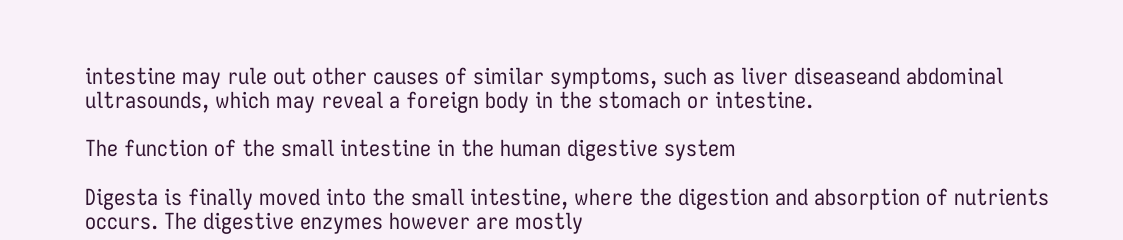intestine may rule out other causes of similar symptoms, such as liver diseaseand abdominal ultrasounds, which may reveal a foreign body in the stomach or intestine.

The function of the small intestine in the human digestive system

Digesta is finally moved into the small intestine, where the digestion and absorption of nutrients occurs. The digestive enzymes however are mostly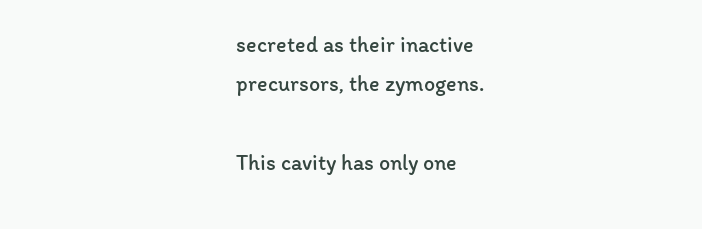secreted as their inactive precursors, the zymogens.

This cavity has only one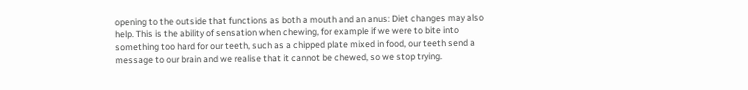opening to the outside that functions as both a mouth and an anus: Diet changes may also help. This is the ability of sensation when chewing, for example if we were to bite into something too hard for our teeth, such as a chipped plate mixed in food, our teeth send a message to our brain and we realise that it cannot be chewed, so we stop trying.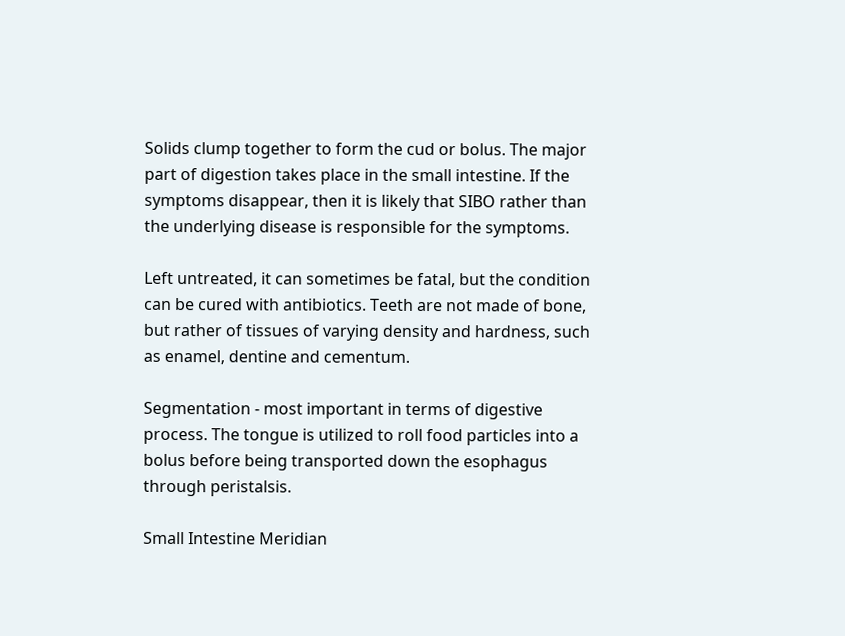Solids clump together to form the cud or bolus. The major part of digestion takes place in the small intestine. If the symptoms disappear, then it is likely that SIBO rather than the underlying disease is responsible for the symptoms.

Left untreated, it can sometimes be fatal, but the condition can be cured with antibiotics. Teeth are not made of bone, but rather of tissues of varying density and hardness, such as enamel, dentine and cementum.

Segmentation - most important in terms of digestive process. The tongue is utilized to roll food particles into a bolus before being transported down the esophagus through peristalsis.

Small Intestine Meridian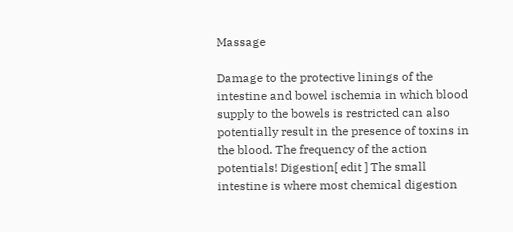Massage

Damage to the protective linings of the intestine and bowel ischemia in which blood supply to the bowels is restricted can also potentially result in the presence of toxins in the blood. The frequency of the action potentials! Digestion[ edit ] The small intestine is where most chemical digestion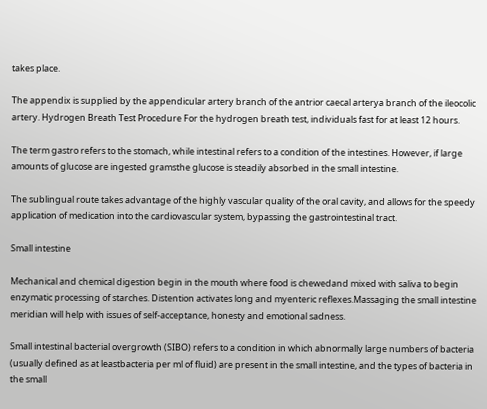takes place.

The appendix is supplied by the appendicular artery branch of the antrior caecal arterya branch of the ileocolic artery. Hydrogen Breath Test Procedure For the hydrogen breath test, individuals fast for at least 12 hours.

The term gastro refers to the stomach, while intestinal refers to a condition of the intestines. However, if large amounts of glucose are ingested gramsthe glucose is steadily absorbed in the small intestine.

The sublingual route takes advantage of the highly vascular quality of the oral cavity, and allows for the speedy application of medication into the cardiovascular system, bypassing the gastrointestinal tract.

Small intestine

Mechanical and chemical digestion begin in the mouth where food is chewedand mixed with saliva to begin enzymatic processing of starches. Distention activates long and myenteric reflexes.Massaging the small intestine meridian will help with issues of self-acceptance, honesty and emotional sadness.

Small intestinal bacterial overgrowth (SIBO) refers to a condition in which abnormally large numbers of bacteria (usually defined as at leastbacteria per ml of fluid) are present in the small intestine, and the types of bacteria in the small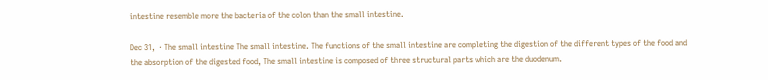intestine resemble more the bacteria of the colon than the small intestine.

Dec 31,  · The small intestine The small intestine. The functions of the small intestine are completing the digestion of the different types of the food and the absorption of the digested food, The small intestine is composed of three structural parts which are the duodenum.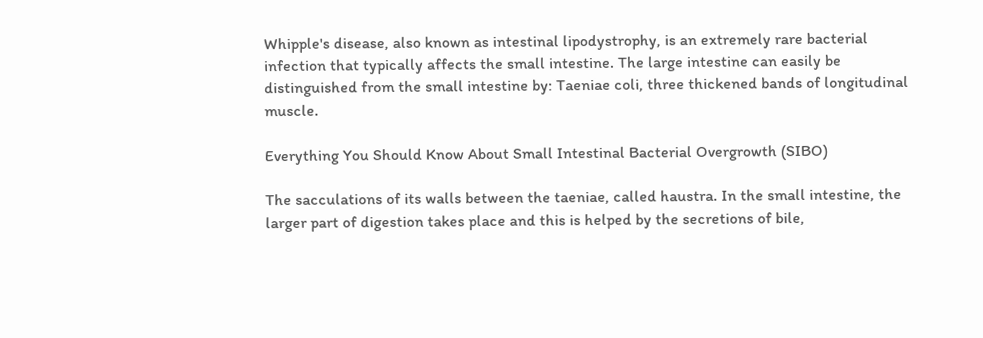Whipple's disease, also known as intestinal lipodystrophy, is an extremely rare bacterial infection that typically affects the small intestine. The large intestine can easily be distinguished from the small intestine by: Taeniae coli, three thickened bands of longitudinal muscle.

Everything You Should Know About Small Intestinal Bacterial Overgrowth (SIBO)

The sacculations of its walls between the taeniae, called haustra. In the small intestine, the larger part of digestion takes place and this is helped by the secretions of bile,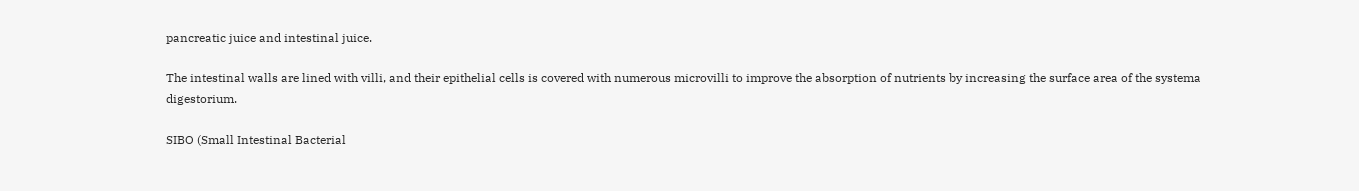pancreatic juice and intestinal juice.

The intestinal walls are lined with villi, and their epithelial cells is covered with numerous microvilli to improve the absorption of nutrients by increasing the surface area of the systema digestorium.

SIBO (Small Intestinal Bacterial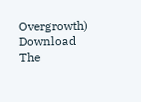Overgrowth) Download
The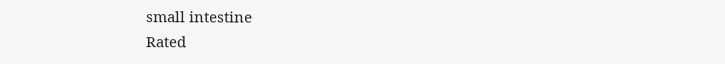small intestine
Rated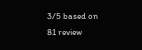3/5 based on 81 review